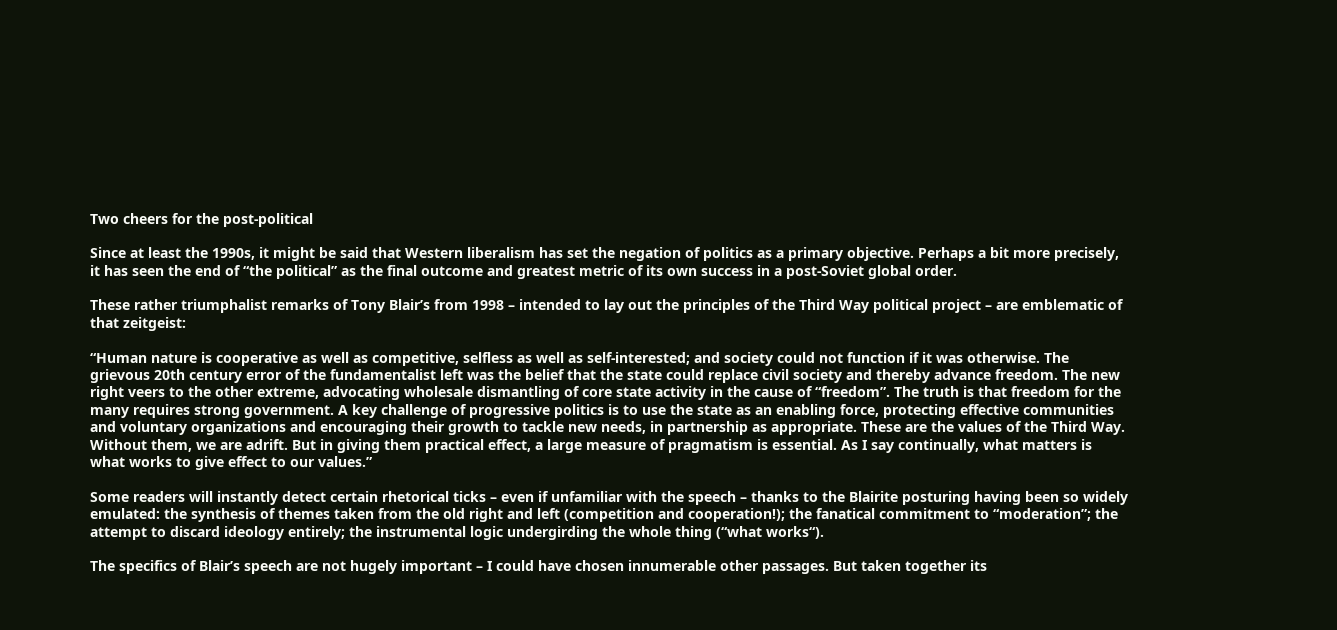Two cheers for the post-political

Since at least the 1990s, it might be said that Western liberalism has set the negation of politics as a primary objective. Perhaps a bit more precisely, it has seen the end of “the political” as the final outcome and greatest metric of its own success in a post-Soviet global order.

These rather triumphalist remarks of Tony Blair’s from 1998 – intended to lay out the principles of the Third Way political project – are emblematic of that zeitgeist:

“Human nature is cooperative as well as competitive, selfless as well as self-interested; and society could not function if it was otherwise. The grievous 20th century error of the fundamentalist left was the belief that the state could replace civil society and thereby advance freedom. The new right veers to the other extreme, advocating wholesale dismantling of core state activity in the cause of “freedom”. The truth is that freedom for the many requires strong government. A key challenge of progressive politics is to use the state as an enabling force, protecting effective communities and voluntary organizations and encouraging their growth to tackle new needs, in partnership as appropriate. These are the values of the Third Way. Without them, we are adrift. But in giving them practical effect, a large measure of pragmatism is essential. As I say continually, what matters is what works to give effect to our values.”

Some readers will instantly detect certain rhetorical ticks – even if unfamiliar with the speech – thanks to the Blairite posturing having been so widely emulated: the synthesis of themes taken from the old right and left (competition and cooperation!); the fanatical commitment to “moderation”; the attempt to discard ideology entirely; the instrumental logic undergirding the whole thing (“what works“).

The specifics of Blair’s speech are not hugely important – I could have chosen innumerable other passages. But taken together its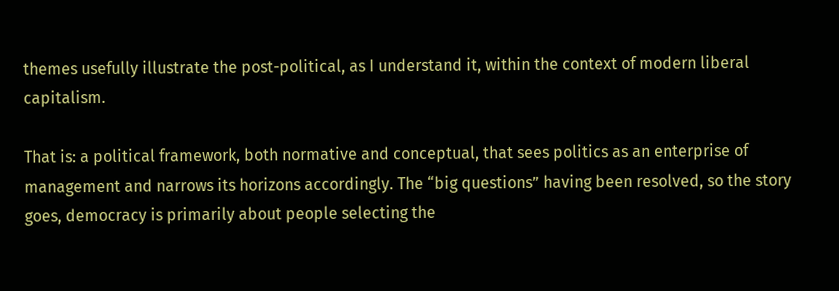themes usefully illustrate the post-political, as I understand it, within the context of modern liberal capitalism.

That is: a political framework, both normative and conceptual, that sees politics as an enterprise of management and narrows its horizons accordingly. The “big questions” having been resolved, so the story goes, democracy is primarily about people selecting the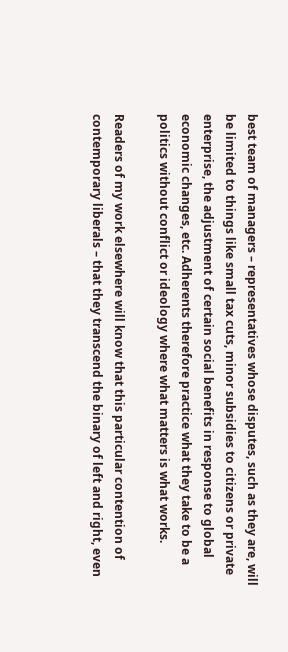best team of managers – representatives whose disputes, such as they are, will be limited to things like small tax cuts, minor subsidies to citizens or private enterprise, the adjustment of certain social benefits in response to global economic changes, etc. Adherents therefore practice what they take to be a politics without conflict or ideology where what matters is what works.

Readers of my work elsewhere will know that this particular contention of contemporary liberals – that they transcend the binary of left and right, even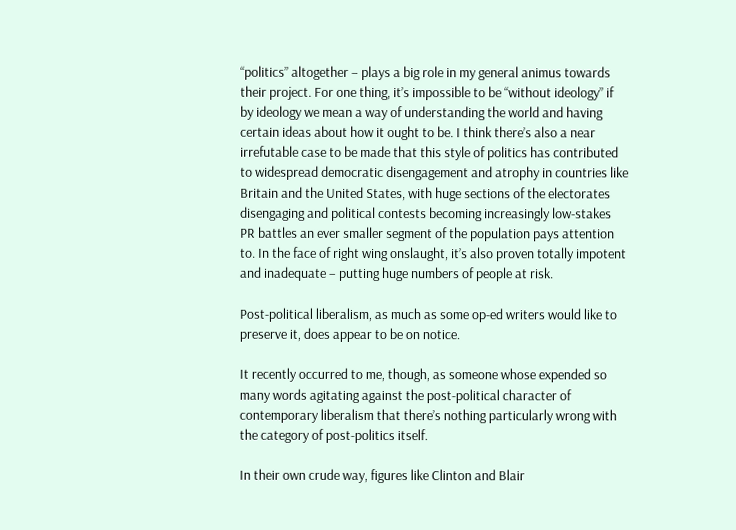“politics” altogether – plays a big role in my general animus towards their project. For one thing, it’s impossible to be “without ideology” if by ideology we mean a way of understanding the world and having certain ideas about how it ought to be. I think there’s also a near irrefutable case to be made that this style of politics has contributed to widespread democratic disengagement and atrophy in countries like Britain and the United States, with huge sections of the electorates disengaging and political contests becoming increasingly low-stakes PR battles an ever smaller segment of the population pays attention to. In the face of right wing onslaught, it’s also proven totally impotent and inadequate – putting huge numbers of people at risk.

Post-political liberalism, as much as some op-ed writers would like to preserve it, does appear to be on notice.

It recently occurred to me, though, as someone whose expended so many words agitating against the post-political character of contemporary liberalism that there’s nothing particularly wrong with the category of post-politics itself.

In their own crude way, figures like Clinton and Blair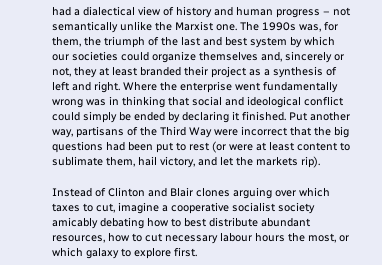had a dialectical view of history and human progress – not semantically unlike the Marxist one. The 1990s was, for them, the triumph of the last and best system by which our societies could organize themselves and, sincerely or not, they at least branded their project as a synthesis of left and right. Where the enterprise went fundamentally wrong was in thinking that social and ideological conflict could simply be ended by declaring it finished. Put another way, partisans of the Third Way were incorrect that the big questions had been put to rest (or were at least content to sublimate them, hail victory, and let the markets rip).

Instead of Clinton and Blair clones arguing over which taxes to cut, imagine a cooperative socialist society amicably debating how to best distribute abundant resources, how to cut necessary labour hours the most, or which galaxy to explore first.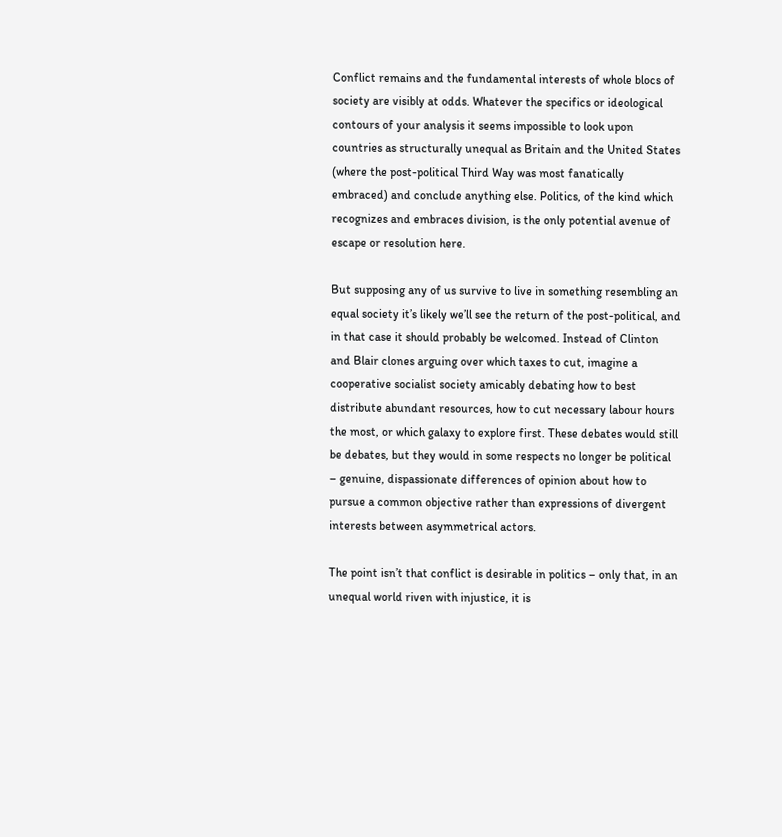Conflict remains and the fundamental interests of whole blocs of society are visibly at odds. Whatever the specifics or ideological contours of your analysis it seems impossible to look upon countries as structurally unequal as Britain and the United States (where the post-political Third Way was most fanatically embraced) and conclude anything else. Politics, of the kind which recognizes and embraces division, is the only potential avenue of escape or resolution here.

But supposing any of us survive to live in something resembling an equal society it’s likely we’ll see the return of the post-political, and in that case it should probably be welcomed. Instead of Clinton and Blair clones arguing over which taxes to cut, imagine a cooperative socialist society amicably debating how to best distribute abundant resources, how to cut necessary labour hours the most, or which galaxy to explore first. These debates would still be debates, but they would in some respects no longer be political – genuine, dispassionate differences of opinion about how to pursue a common objective rather than expressions of divergent interests between asymmetrical actors.

The point isn’t that conflict is desirable in politics – only that, in an unequal world riven with injustice, it is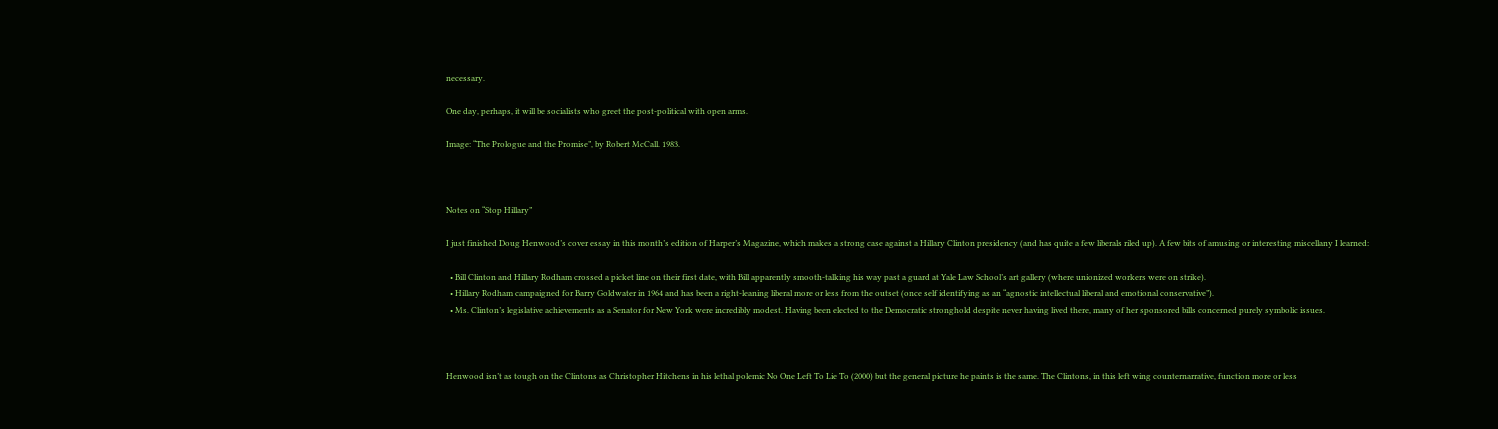necessary.

One day, perhaps, it will be socialists who greet the post-political with open arms.

Image: “The Prologue and the Promise”, by Robert McCall. 1983.



Notes on “Stop Hillary”

I just finished Doug Henwood’s cover essay in this month’s edition of Harper’s Magazine, which makes a strong case against a Hillary Clinton presidency (and has quite a few liberals riled up). A few bits of amusing or interesting miscellany I learned:

  • Bill Clinton and Hillary Rodham crossed a picket line on their first date, with Bill apparently smooth-talking his way past a guard at Yale Law School’s art gallery (where unionized workers were on strike).
  • Hillary Rodham campaigned for Barry Goldwater in 1964 and has been a right-leaning liberal more or less from the outset (once self identifying as an “agnostic intellectual liberal and emotional conservative”).
  • Ms. Clinton’s legislative achievements as a Senator for New York were incredibly modest. Having been elected to the Democratic stronghold despite never having lived there, many of her sponsored bills concerned purely symbolic issues.



Henwood isn’t as tough on the Clintons as Christopher Hitchens in his lethal polemic No One Left To Lie To (2000) but the general picture he paints is the same. The Clintons, in this left wing counternarrative, function more or less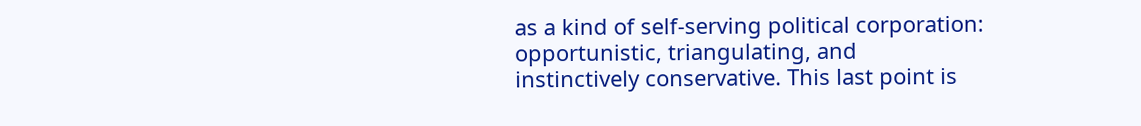as a kind of self-serving political corporation: opportunistic, triangulating, and instinctively conservative. This last point is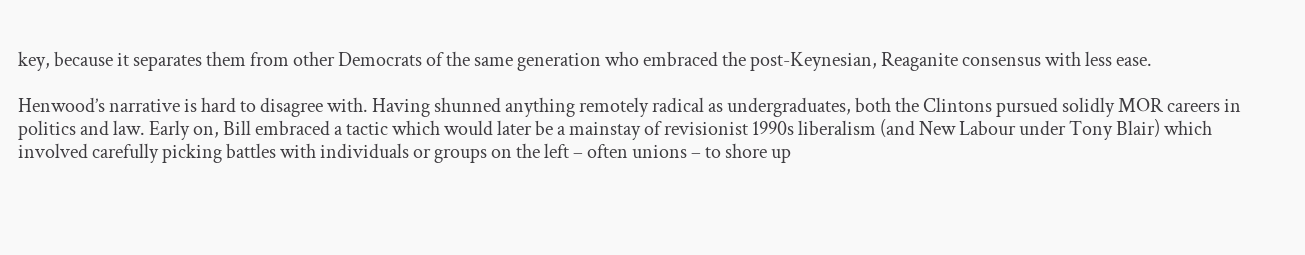key, because it separates them from other Democrats of the same generation who embraced the post-Keynesian, Reaganite consensus with less ease.

Henwood’s narrative is hard to disagree with. Having shunned anything remotely radical as undergraduates, both the Clintons pursued solidly MOR careers in politics and law. Early on, Bill embraced a tactic which would later be a mainstay of revisionist 1990s liberalism (and New Labour under Tony Blair) which involved carefully picking battles with individuals or groups on the left – often unions – to shore up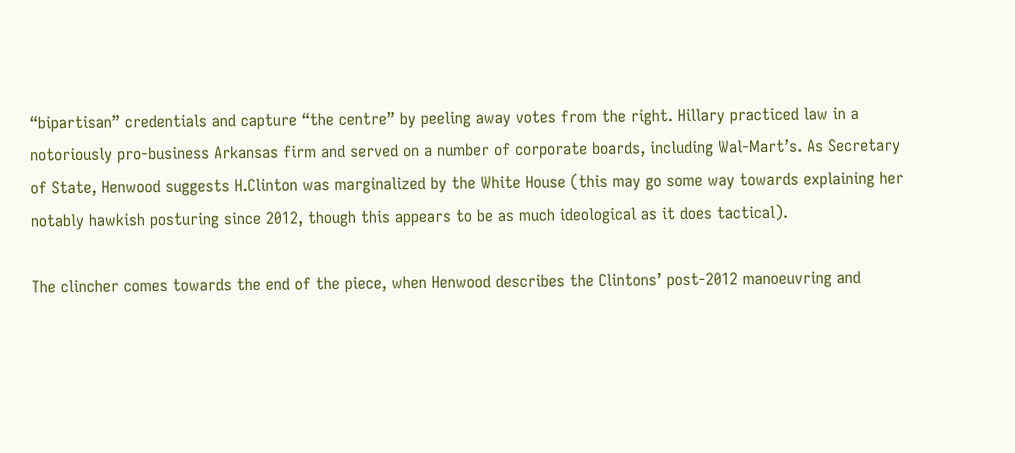“bipartisan” credentials and capture “the centre” by peeling away votes from the right. Hillary practiced law in a notoriously pro-business Arkansas firm and served on a number of corporate boards, including Wal-Mart’s. As Secretary of State, Henwood suggests H.Clinton was marginalized by the White House (this may go some way towards explaining her notably hawkish posturing since 2012, though this appears to be as much ideological as it does tactical).

The clincher comes towards the end of the piece, when Henwood describes the Clintons’ post-2012 manoeuvring and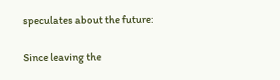speculates about the future:

Since leaving the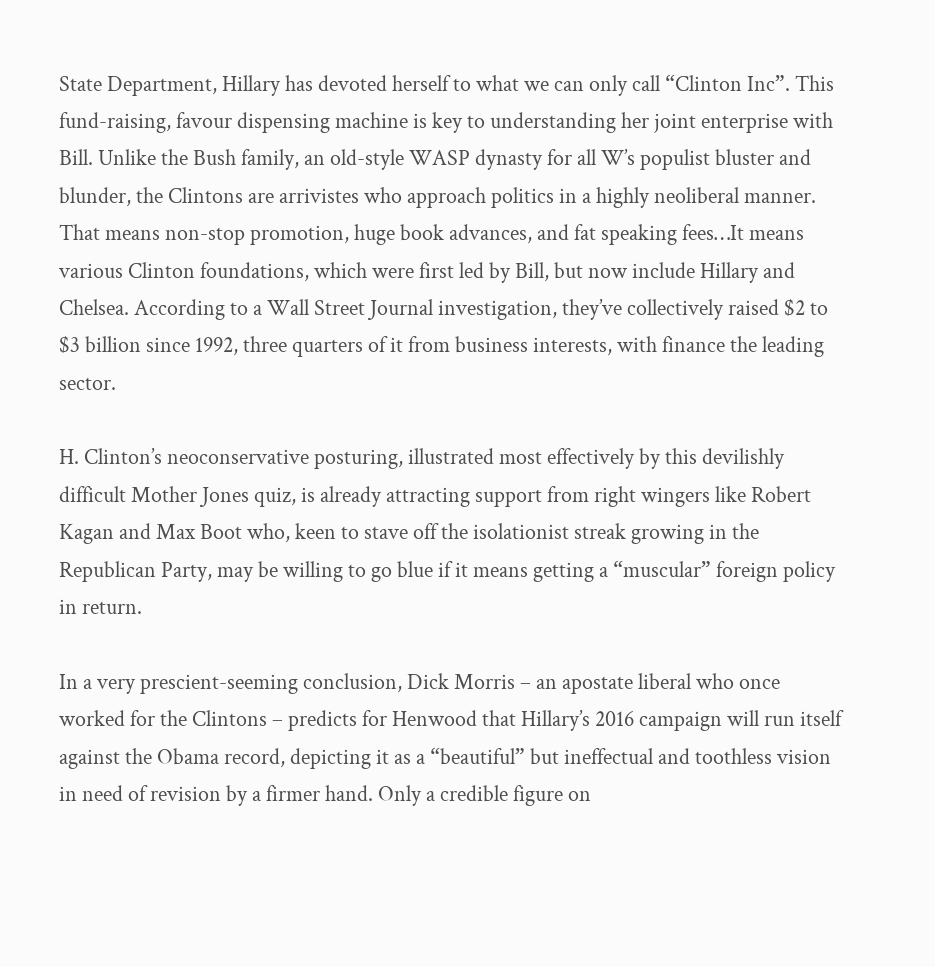State Department, Hillary has devoted herself to what we can only call “Clinton Inc”. This fund-raising, favour dispensing machine is key to understanding her joint enterprise with Bill. Unlike the Bush family, an old-style WASP dynasty for all W’s populist bluster and blunder, the Clintons are arrivistes who approach politics in a highly neoliberal manner. That means non-stop promotion, huge book advances, and fat speaking fees…It means various Clinton foundations, which were first led by Bill, but now include Hillary and Chelsea. According to a Wall Street Journal investigation, they’ve collectively raised $2 to $3 billion since 1992, three quarters of it from business interests, with finance the leading sector.

H. Clinton’s neoconservative posturing, illustrated most effectively by this devilishly difficult Mother Jones quiz, is already attracting support from right wingers like Robert Kagan and Max Boot who, keen to stave off the isolationist streak growing in the Republican Party, may be willing to go blue if it means getting a “muscular” foreign policy in return.

In a very prescient-seeming conclusion, Dick Morris – an apostate liberal who once worked for the Clintons – predicts for Henwood that Hillary’s 2016 campaign will run itself against the Obama record, depicting it as a “beautiful” but ineffectual and toothless vision in need of revision by a firmer hand. Only a credible figure on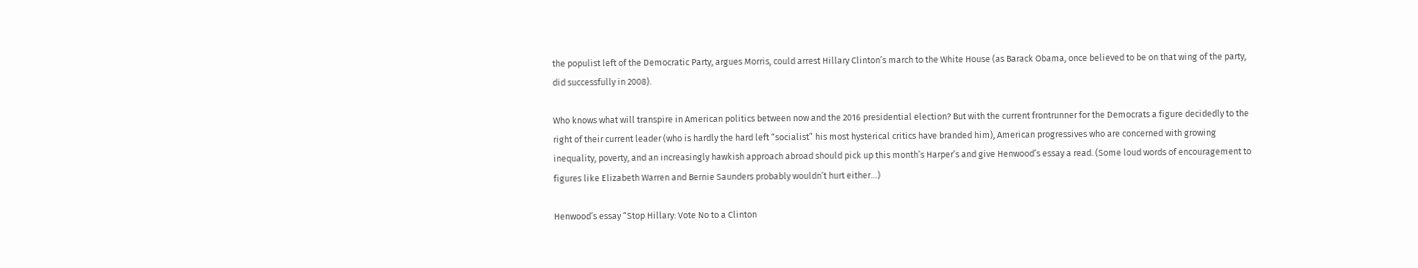the populist left of the Democratic Party, argues Morris, could arrest Hillary Clinton’s march to the White House (as Barack Obama, once believed to be on that wing of the party, did successfully in 2008).

Who knows what will transpire in American politics between now and the 2016 presidential election? But with the current frontrunner for the Democrats a figure decidedly to the right of their current leader (who is hardly the hard left “socialist” his most hysterical critics have branded him), American progressives who are concerned with growing inequality, poverty, and an increasingly hawkish approach abroad should pick up this month’s Harper’s and give Henwood’s essay a read. (Some loud words of encouragement to figures like Elizabeth Warren and Bernie Saunders probably wouldn’t hurt either…)

Henwood’s essay “Stop Hillary: Vote No to a Clinton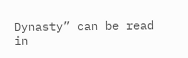Dynasty” can be read in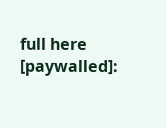full here [paywalled]: